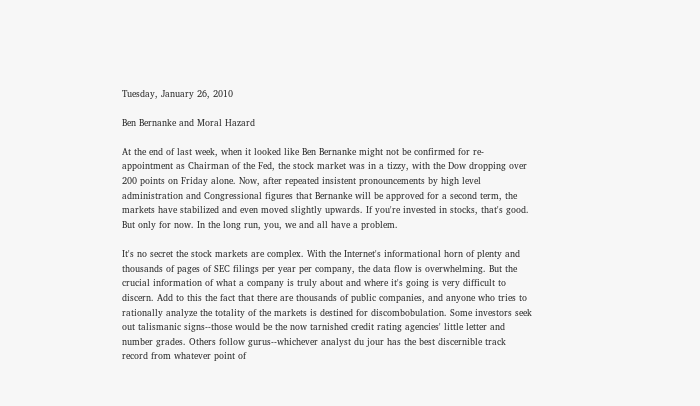Tuesday, January 26, 2010

Ben Bernanke and Moral Hazard

At the end of last week, when it looked like Ben Bernanke might not be confirmed for re-appointment as Chairman of the Fed, the stock market was in a tizzy, with the Dow dropping over 200 points on Friday alone. Now, after repeated insistent pronouncements by high level administration and Congressional figures that Bernanke will be approved for a second term, the markets have stabilized and even moved slightly upwards. If you're invested in stocks, that's good. But only for now. In the long run, you, we and all have a problem.

It's no secret the stock markets are complex. With the Internet's informational horn of plenty and thousands of pages of SEC filings per year per company, the data flow is overwhelming. But the crucial information of what a company is truly about and where it's going is very difficult to discern. Add to this the fact that there are thousands of public companies, and anyone who tries to rationally analyze the totality of the markets is destined for discombobulation. Some investors seek out talismanic signs--those would be the now tarnished credit rating agencies' little letter and number grades. Others follow gurus--whichever analyst du jour has the best discernible track record from whatever point of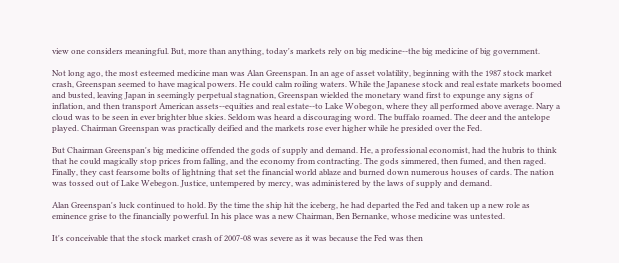view one considers meaningful. But, more than anything, today's markets rely on big medicine--the big medicine of big government.

Not long ago, the most esteemed medicine man was Alan Greenspan. In an age of asset volatility, beginning with the 1987 stock market crash, Greenspan seemed to have magical powers. He could calm roiling waters. While the Japanese stock and real estate markets boomed and busted, leaving Japan in seemingly perpetual stagnation, Greenspan wielded the monetary wand first to expunge any signs of inflation, and then transport American assets--equities and real estate--to Lake Wobegon, where they all performed above average. Nary a cloud was to be seen in ever brighter blue skies. Seldom was heard a discouraging word. The buffalo roamed. The deer and the antelope played. Chairman Greenspan was practically deified and the markets rose ever higher while he presided over the Fed.

But Chairman Greenspan's big medicine offended the gods of supply and demand. He, a professional economist, had the hubris to think that he could magically stop prices from falling, and the economy from contracting. The gods simmered, then fumed, and then raged. Finally, they cast fearsome bolts of lightning that set the financial world ablaze and burned down numerous houses of cards. The nation was tossed out of Lake Webegon. Justice, untempered by mercy, was administered by the laws of supply and demand.

Alan Greenspan's luck continued to hold. By the time the ship hit the iceberg, he had departed the Fed and taken up a new role as eminence grise to the financially powerful. In his place was a new Chairman, Ben Bernanke, whose medicine was untested.

It's conceivable that the stock market crash of 2007-08 was severe as it was because the Fed was then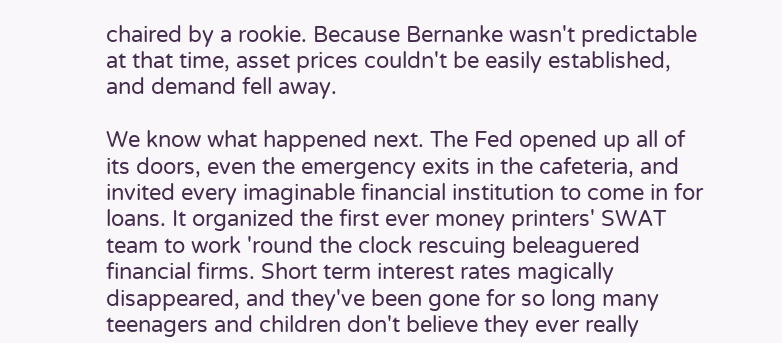chaired by a rookie. Because Bernanke wasn't predictable at that time, asset prices couldn't be easily established, and demand fell away.

We know what happened next. The Fed opened up all of its doors, even the emergency exits in the cafeteria, and invited every imaginable financial institution to come in for loans. It organized the first ever money printers' SWAT team to work 'round the clock rescuing beleaguered financial firms. Short term interest rates magically disappeared, and they've been gone for so long many teenagers and children don't believe they ever really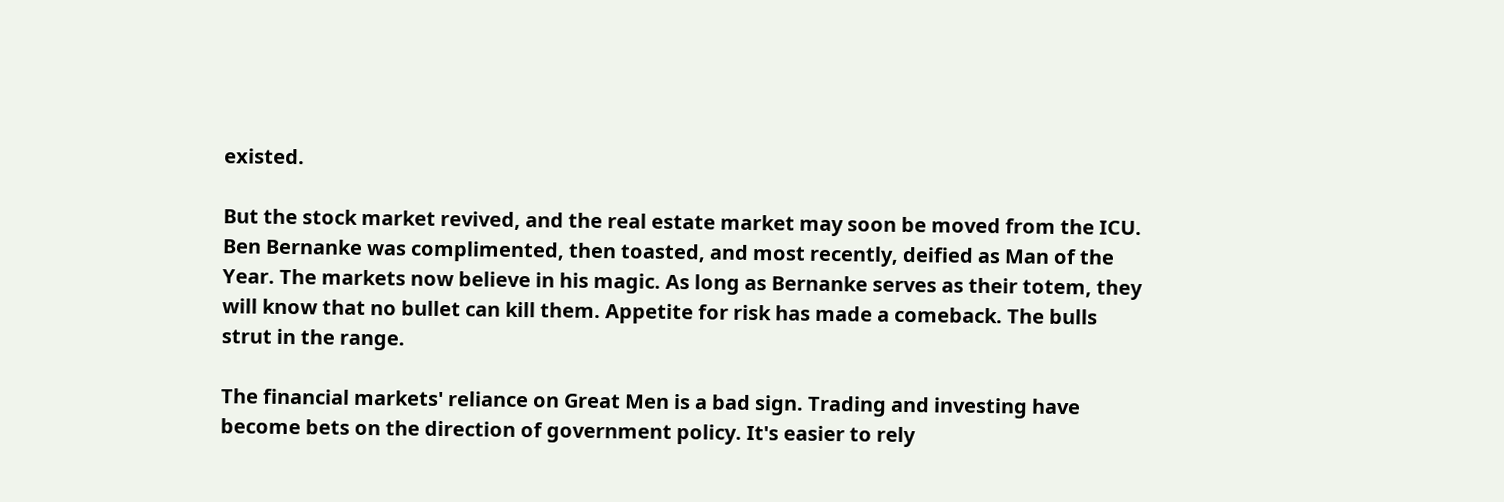existed.

But the stock market revived, and the real estate market may soon be moved from the ICU. Ben Bernanke was complimented, then toasted, and most recently, deified as Man of the Year. The markets now believe in his magic. As long as Bernanke serves as their totem, they will know that no bullet can kill them. Appetite for risk has made a comeback. The bulls strut in the range.

The financial markets' reliance on Great Men is a bad sign. Trading and investing have become bets on the direction of government policy. It's easier to rely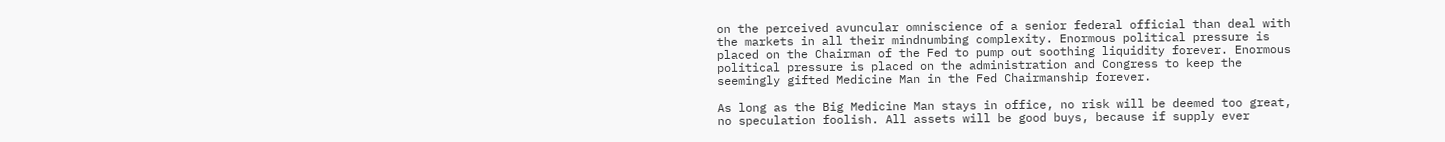on the perceived avuncular omniscience of a senior federal official than deal with the markets in all their mindnumbing complexity. Enormous political pressure is placed on the Chairman of the Fed to pump out soothing liquidity forever. Enormous political pressure is placed on the administration and Congress to keep the seemingly gifted Medicine Man in the Fed Chairmanship forever.

As long as the Big Medicine Man stays in office, no risk will be deemed too great, no speculation foolish. All assets will be good buys, because if supply ever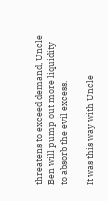threatens to exceed demand, Uncle Ben will pump out more liquidity to absorb the evil excess.

It was this way with Uncle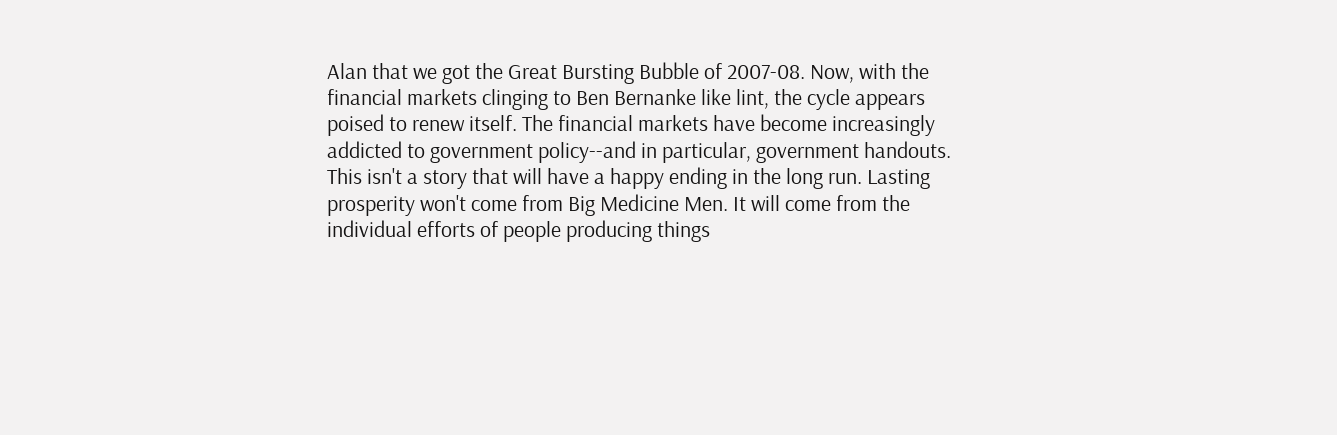Alan that we got the Great Bursting Bubble of 2007-08. Now, with the financial markets clinging to Ben Bernanke like lint, the cycle appears poised to renew itself. The financial markets have become increasingly addicted to government policy--and in particular, government handouts. This isn't a story that will have a happy ending in the long run. Lasting prosperity won't come from Big Medicine Men. It will come from the individual efforts of people producing things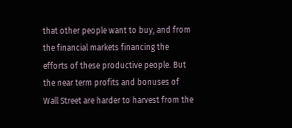that other people want to buy, and from the financial markets financing the efforts of these productive people. But the near term profits and bonuses of Wall Street are harder to harvest from the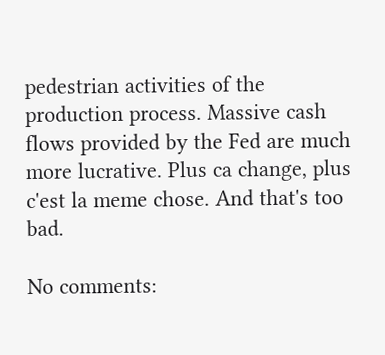pedestrian activities of the production process. Massive cash flows provided by the Fed are much more lucrative. Plus ca change, plus c'est la meme chose. And that's too bad.

No comments: